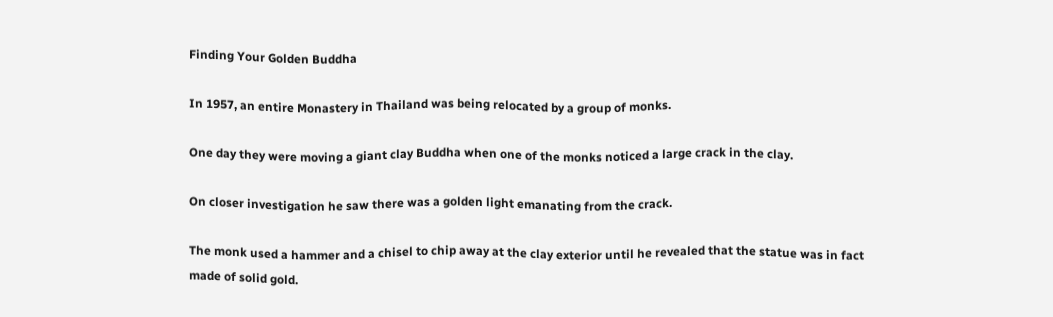Finding Your Golden Buddha

In 1957, an entire Monastery in Thailand was being relocated by a group of monks.

One day they were moving a giant clay Buddha when one of the monks noticed a large crack in the clay.

On closer investigation he saw there was a golden light emanating from the crack.

The monk used a hammer and a chisel to chip away at the clay exterior until he revealed that the statue was in fact made of solid gold.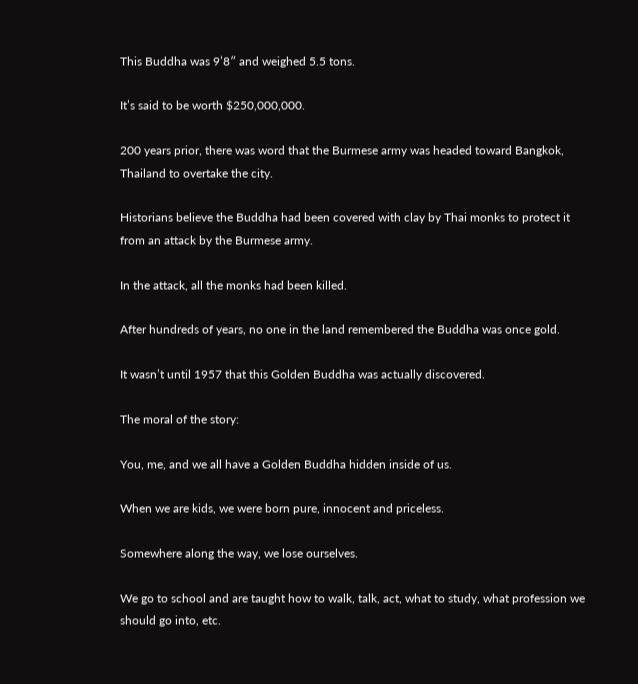This Buddha was 9’8″ and weighed 5.5 tons.

It’s said to be worth $250,000,000.

200 years prior, there was word that the Burmese army was headed toward Bangkok, Thailand to overtake the city.

Historians believe the Buddha had been covered with clay by Thai monks to protect it from an attack by the Burmese army.

In the attack, all the monks had been killed.

After hundreds of years, no one in the land remembered the Buddha was once gold.

It wasn’t until 1957 that this Golden Buddha was actually discovered.

The moral of the story:

You, me, and we all have a Golden Buddha hidden inside of us.

When we are kids, we were born pure, innocent and priceless.

Somewhere along the way, we lose ourselves.

We go to school and are taught how to walk, talk, act, what to study, what profession we should go into, etc.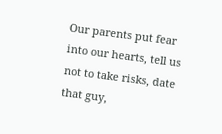Our parents put fear into our hearts, tell us not to take risks, date that guy,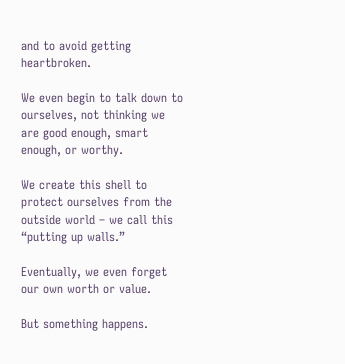and to avoid getting heartbroken.

We even begin to talk down to ourselves, not thinking we are good enough, smart enough, or worthy.

We create this shell to protect ourselves from the outside world – we call this “putting up walls.”

Eventually, we even forget our own worth or value.

But something happens.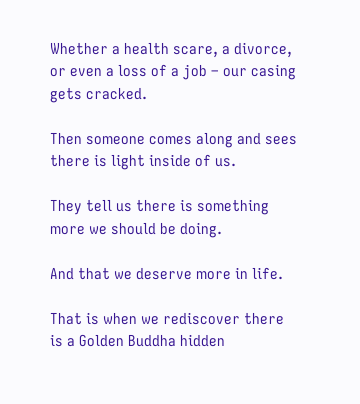Whether a health scare, a divorce, or even a loss of a job – our casing gets cracked.

Then someone comes along and sees there is light inside of us.

They tell us there is something more we should be doing.

And that we deserve more in life.

That is when we rediscover there is a Golden Buddha hidden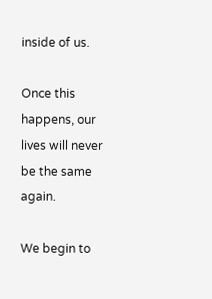inside of us.

Once this happens, our lives will never be the same again.

We begin to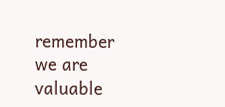remember we are valuable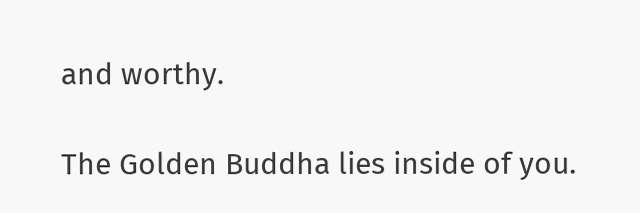and worthy.

The Golden Buddha lies inside of you.